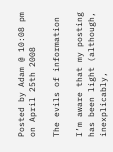Posted by Adam @ 10:08 pm on April 25th 2008

The evils of information

I’m aware that my posting has been light (although, inexplicably,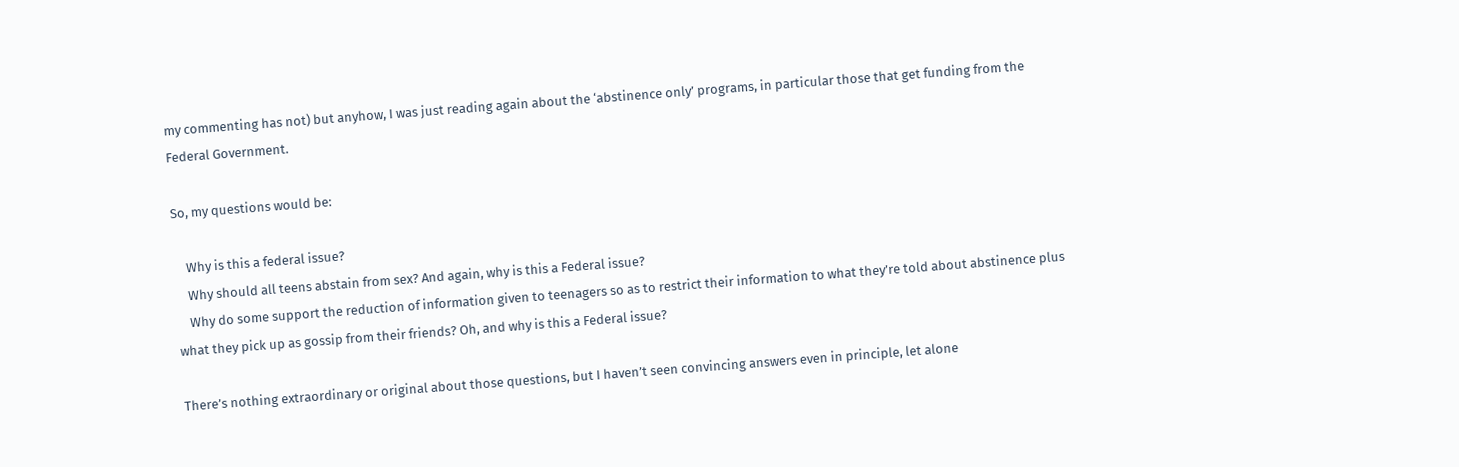my commenting has not) but anyhow, I was just reading again about the ‘abstinence only’ programs, in particular those that get funding from the Federal Government.

So, my questions would be:

    Why is this a federal issue?
    Why should all teens abstain from sex? And again, why is this a Federal issue?
    Why do some support the reduction of information given to teenagers so as to restrict their information to what they’re told about abstinence plus what they pick up as gossip from their friends? Oh, and why is this a Federal issue?

There’s nothing extraordinary or original about those questions, but I haven’t seen convincing answers even in principle, let alone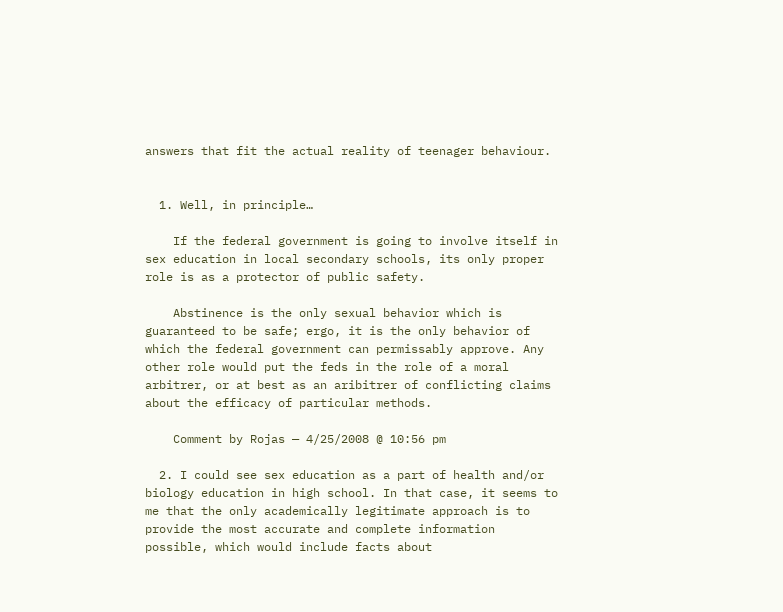answers that fit the actual reality of teenager behaviour.


  1. Well, in principle…

    If the federal government is going to involve itself in sex education in local secondary schools, its only proper role is as a protector of public safety.

    Abstinence is the only sexual behavior which is guaranteed to be safe; ergo, it is the only behavior of which the federal government can permissably approve. Any other role would put the feds in the role of a moral arbitrer, or at best as an aribitrer of conflicting claims about the efficacy of particular methods.

    Comment by Rojas — 4/25/2008 @ 10:56 pm

  2. I could see sex education as a part of health and/or biology education in high school. In that case, it seems to me that the only academically legitimate approach is to provide the most accurate and complete information possible, which would include facts about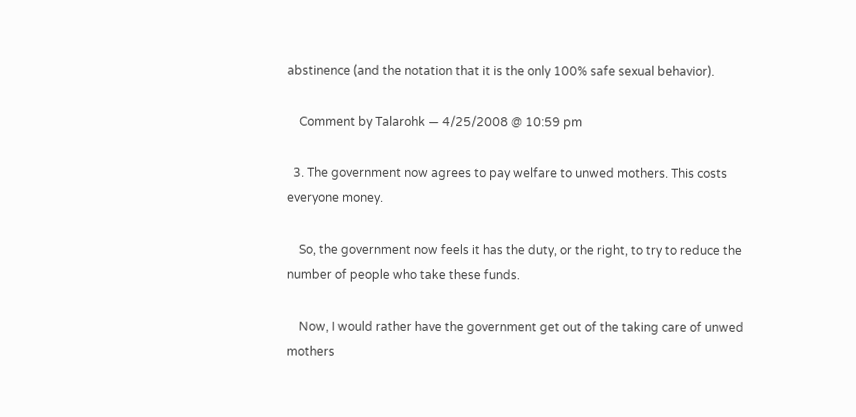abstinence (and the notation that it is the only 100% safe sexual behavior).

    Comment by Talarohk — 4/25/2008 @ 10:59 pm

  3. The government now agrees to pay welfare to unwed mothers. This costs everyone money.

    So, the government now feels it has the duty, or the right, to try to reduce the number of people who take these funds.

    Now, I would rather have the government get out of the taking care of unwed mothers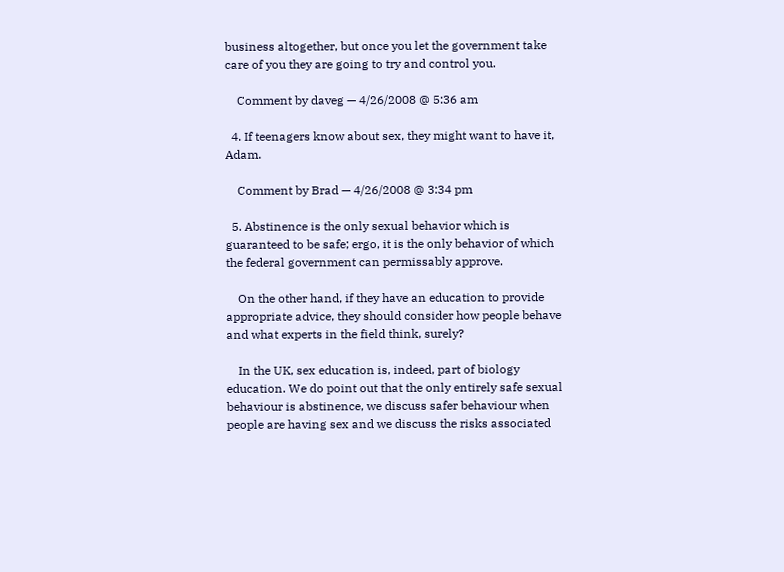business altogether, but once you let the government take care of you they are going to try and control you.

    Comment by daveg — 4/26/2008 @ 5:36 am

  4. If teenagers know about sex, they might want to have it, Adam.

    Comment by Brad — 4/26/2008 @ 3:34 pm

  5. Abstinence is the only sexual behavior which is guaranteed to be safe; ergo, it is the only behavior of which the federal government can permissably approve.

    On the other hand, if they have an education to provide appropriate advice, they should consider how people behave and what experts in the field think, surely?

    In the UK, sex education is, indeed, part of biology education. We do point out that the only entirely safe sexual behaviour is abstinence, we discuss safer behaviour when people are having sex and we discuss the risks associated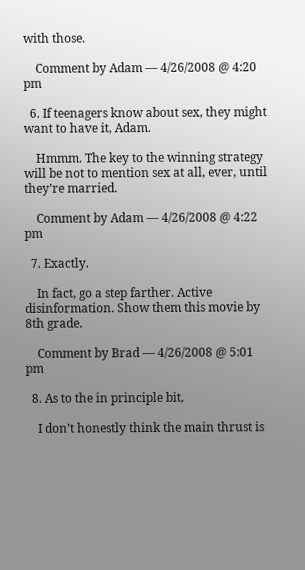with those.

    Comment by Adam — 4/26/2008 @ 4:20 pm

  6. If teenagers know about sex, they might want to have it, Adam.

    Hmmm. The key to the winning strategy will be not to mention sex at all, ever, until they’re married.

    Comment by Adam — 4/26/2008 @ 4:22 pm

  7. Exactly.

    In fact, go a step farther. Active disinformation. Show them this movie by 8th grade.

    Comment by Brad — 4/26/2008 @ 5:01 pm

  8. As to the in principle bit,

    I don’t honestly think the main thrust is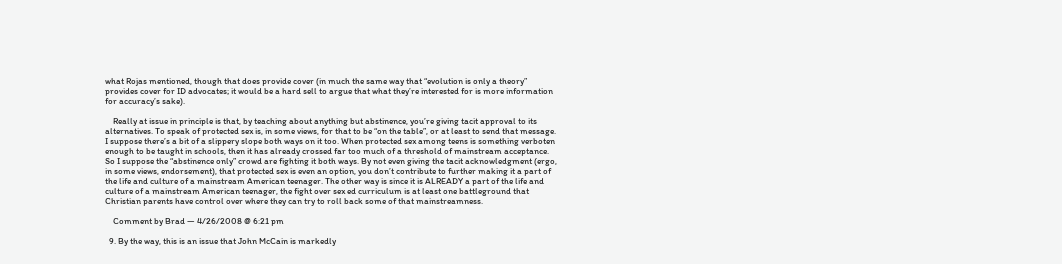what Rojas mentioned, though that does provide cover (in much the same way that “evolution is only a theory” provides cover for ID advocates; it would be a hard sell to argue that what they’re interested for is more information for accuracy’s sake).

    Really at issue in principle is that, by teaching about anything but abstinence, you’re giving tacit approval to its alternatives. To speak of protected sex is, in some views, for that to be “on the table”, or at least to send that message. I suppose there’s a bit of a slippery slope both ways on it too. When protected sex among teens is something verboten enough to be taught in schools, then it has already crossed far too much of a threshold of mainstream acceptance. So I suppose the “abstinence only” crowd are fighting it both ways. By not even giving the tacit acknowledgment (ergo, in some views, endorsement), that protected sex is even an option, you don’t contribute to further making it a part of the life and culture of a mainstream American teenager. The other way is since it is ALREADY a part of the life and culture of a mainstream American teenager, the fight over sex ed curriculum is at least one battleground that Christian parents have control over where they can try to roll back some of that mainstreamness.

    Comment by Brad — 4/26/2008 @ 6:21 pm

  9. By the way, this is an issue that John McCain is markedly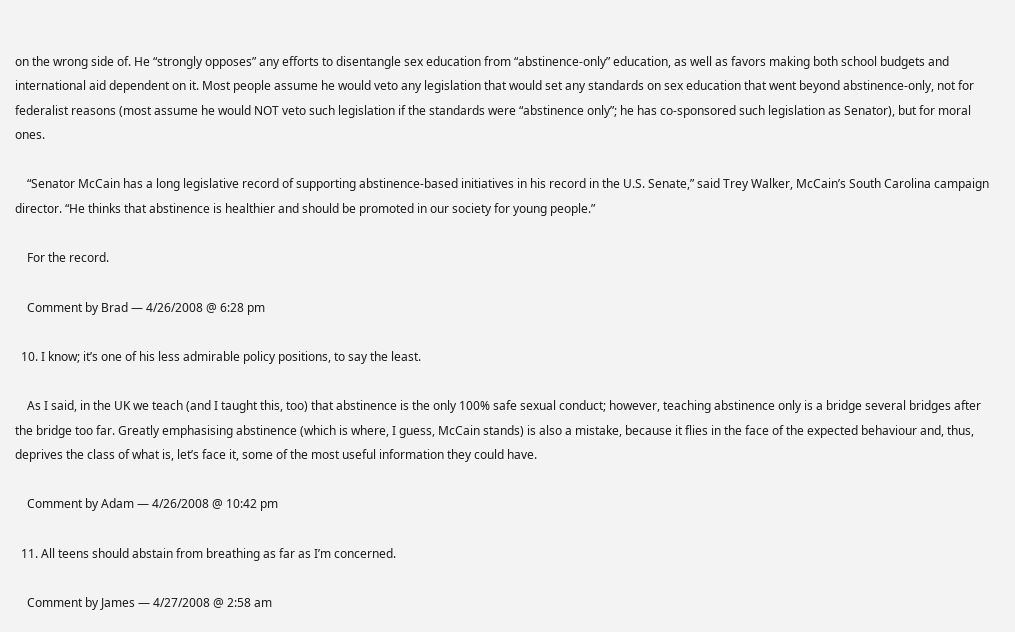on the wrong side of. He “strongly opposes” any efforts to disentangle sex education from “abstinence-only” education, as well as favors making both school budgets and international aid dependent on it. Most people assume he would veto any legislation that would set any standards on sex education that went beyond abstinence-only, not for federalist reasons (most assume he would NOT veto such legislation if the standards were “abstinence only”; he has co-sponsored such legislation as Senator), but for moral ones.

    “Senator McCain has a long legislative record of supporting abstinence-based initiatives in his record in the U.S. Senate,” said Trey Walker, McCain’s South Carolina campaign director. “He thinks that abstinence is healthier and should be promoted in our society for young people.”

    For the record.

    Comment by Brad — 4/26/2008 @ 6:28 pm

  10. I know; it’s one of his less admirable policy positions, to say the least.

    As I said, in the UK we teach (and I taught this, too) that abstinence is the only 100% safe sexual conduct; however, teaching abstinence only is a bridge several bridges after the bridge too far. Greatly emphasising abstinence (which is where, I guess, McCain stands) is also a mistake, because it flies in the face of the expected behaviour and, thus, deprives the class of what is, let’s face it, some of the most useful information they could have.

    Comment by Adam — 4/26/2008 @ 10:42 pm

  11. All teens should abstain from breathing as far as I’m concerned.

    Comment by James — 4/27/2008 @ 2:58 am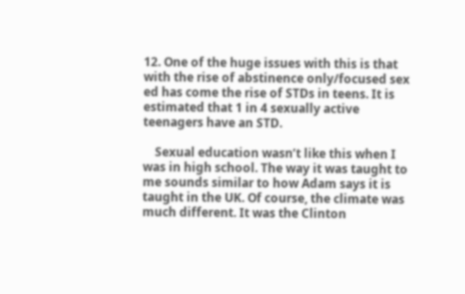12. One of the huge issues with this is that with the rise of abstinence only/focused sex ed has come the rise of STDs in teens. It is estimated that 1 in 4 sexually active teenagers have an STD.

    Sexual education wasn’t like this when I was in high school. The way it was taught to me sounds similar to how Adam says it is taught in the UK. Of course, the climate was much different. It was the Clinton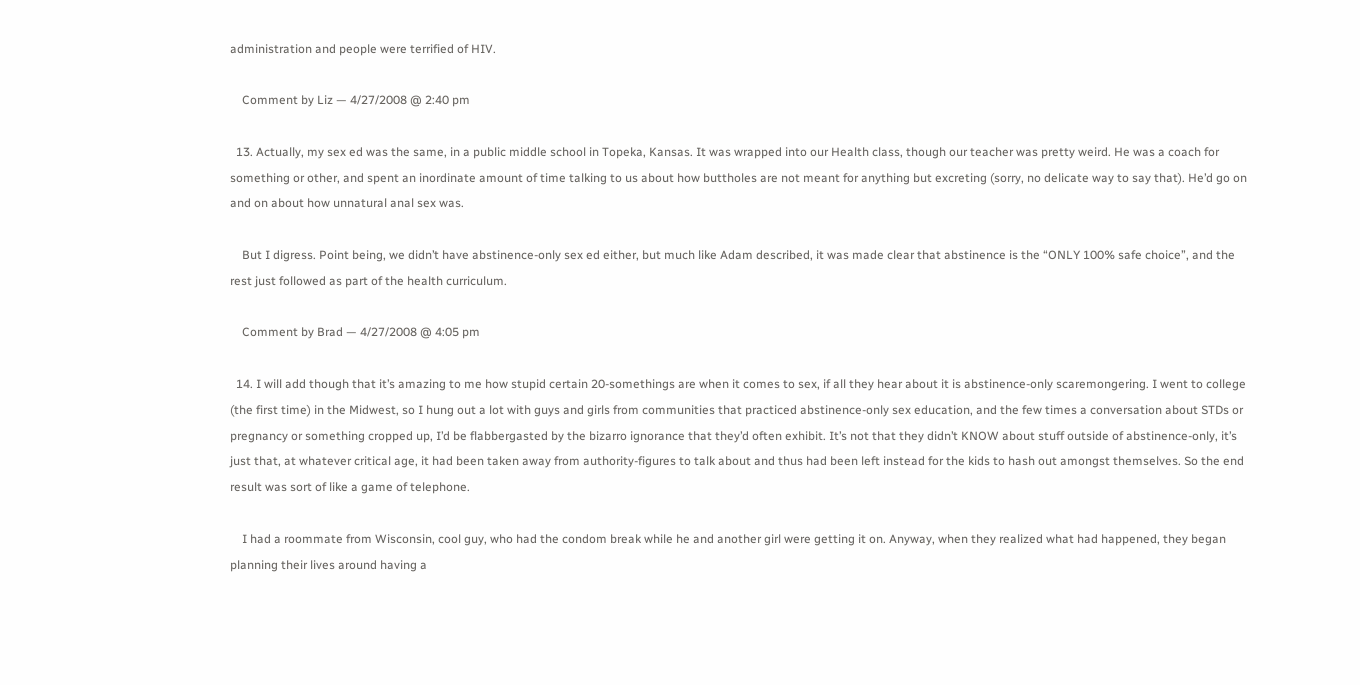administration and people were terrified of HIV.

    Comment by Liz — 4/27/2008 @ 2:40 pm

  13. Actually, my sex ed was the same, in a public middle school in Topeka, Kansas. It was wrapped into our Health class, though our teacher was pretty weird. He was a coach for something or other, and spent an inordinate amount of time talking to us about how buttholes are not meant for anything but excreting (sorry, no delicate way to say that). He’d go on and on about how unnatural anal sex was.

    But I digress. Point being, we didn’t have abstinence-only sex ed either, but much like Adam described, it was made clear that abstinence is the “ONLY 100% safe choice”, and the rest just followed as part of the health curriculum.

    Comment by Brad — 4/27/2008 @ 4:05 pm

  14. I will add though that it’s amazing to me how stupid certain 20-somethings are when it comes to sex, if all they hear about it is abstinence-only scaremongering. I went to college (the first time) in the Midwest, so I hung out a lot with guys and girls from communities that practiced abstinence-only sex education, and the few times a conversation about STDs or pregnancy or something cropped up, I’d be flabbergasted by the bizarro ignorance that they’d often exhibit. It’s not that they didn’t KNOW about stuff outside of abstinence-only, it’s just that, at whatever critical age, it had been taken away from authority-figures to talk about and thus had been left instead for the kids to hash out amongst themselves. So the end result was sort of like a game of telephone.

    I had a roommate from Wisconsin, cool guy, who had the condom break while he and another girl were getting it on. Anyway, when they realized what had happened, they began planning their lives around having a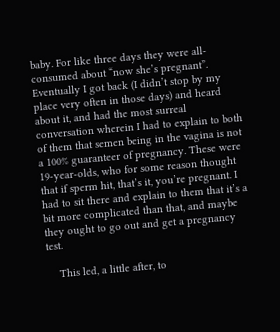baby. For like three days they were all-consumed about “now she’s pregnant”. Eventually I got back (I didn’t stop by my place very often in those days) and heard about it, and had the most surreal conversation wherein I had to explain to both of them that semen being in the vagina is not a 100% guaranteer of pregnancy. These were 19-year-olds, who for some reason thought that if sperm hit, that’s it, you’re pregnant. I had to sit there and explain to them that it’s a bit more complicated than that, and maybe they ought to go out and get a pregnancy test.

    This led, a little after, to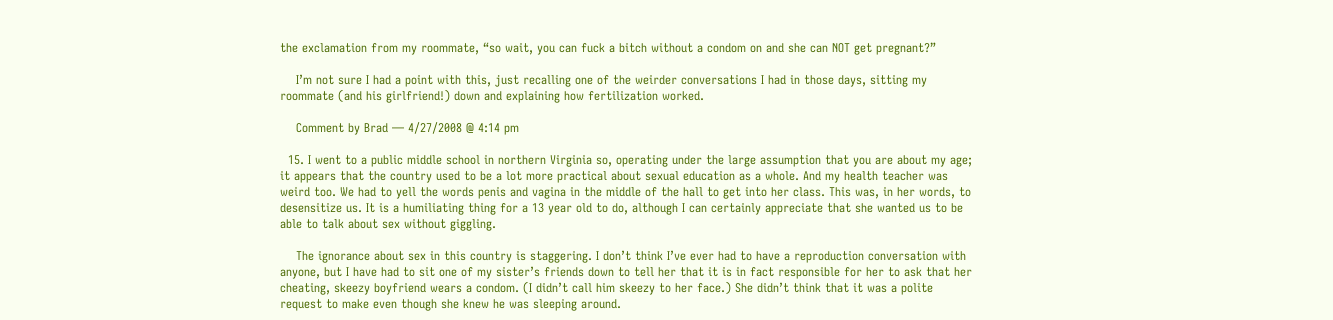the exclamation from my roommate, “so wait, you can fuck a bitch without a condom on and she can NOT get pregnant?”

    I’m not sure I had a point with this, just recalling one of the weirder conversations I had in those days, sitting my roommate (and his girlfriend!) down and explaining how fertilization worked.

    Comment by Brad — 4/27/2008 @ 4:14 pm

  15. I went to a public middle school in northern Virginia so, operating under the large assumption that you are about my age; it appears that the country used to be a lot more practical about sexual education as a whole. And my health teacher was weird too. We had to yell the words penis and vagina in the middle of the hall to get into her class. This was, in her words, to desensitize us. It is a humiliating thing for a 13 year old to do, although I can certainly appreciate that she wanted us to be able to talk about sex without giggling.

    The ignorance about sex in this country is staggering. I don’t think I’ve ever had to have a reproduction conversation with anyone, but I have had to sit one of my sister’s friends down to tell her that it is in fact responsible for her to ask that her cheating, skeezy boyfriend wears a condom. (I didn’t call him skeezy to her face.) She didn’t think that it was a polite request to make even though she knew he was sleeping around.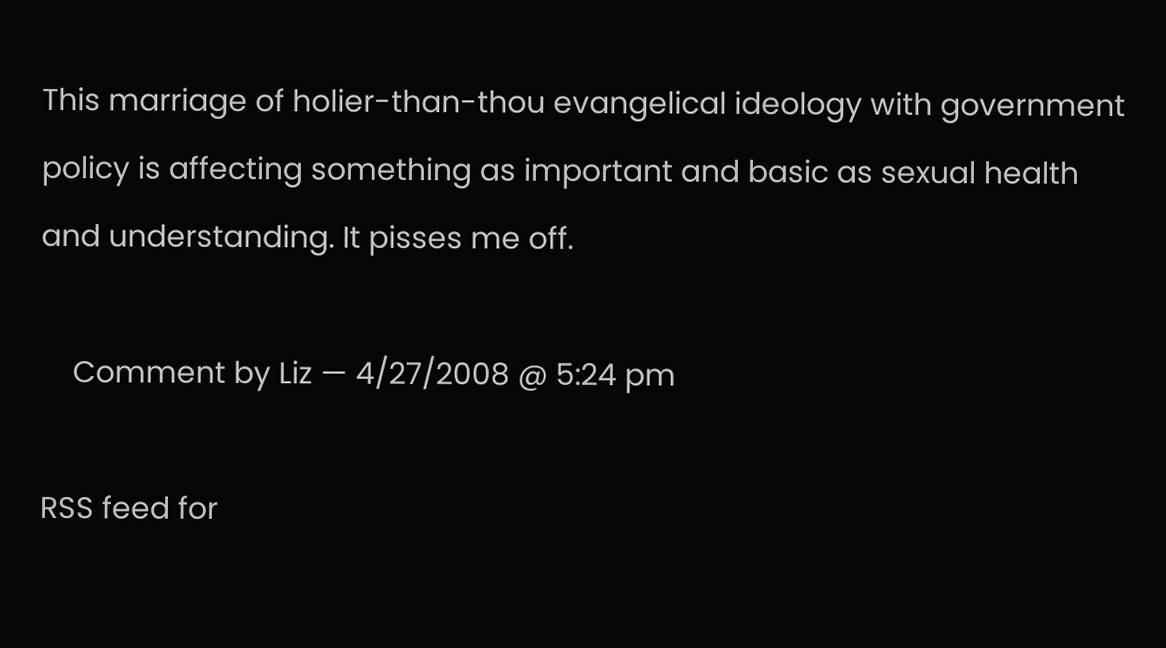This marriage of holier-than-thou evangelical ideology with government policy is affecting something as important and basic as sexual health and understanding. It pisses me off.

    Comment by Liz — 4/27/2008 @ 5:24 pm

RSS feed for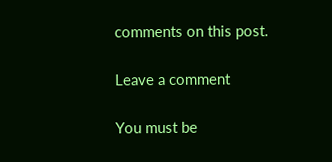comments on this post.

Leave a comment

You must be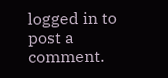logged in to post a comment.